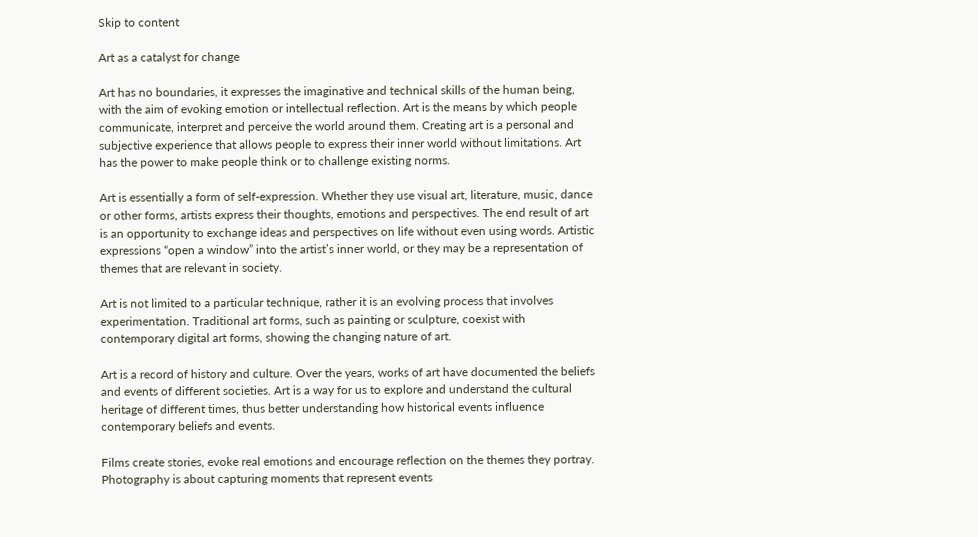Skip to content

Art as a catalyst for change

Art has no boundaries, it expresses the imaginative and technical skills of the human being, with the aim of evoking emotion or intellectual reflection. Art is the means by which people communicate, interpret and perceive the world around them. Creating art is a personal and subjective experience that allows people to express their inner world without limitations. Art has the power to make people think or to challenge existing norms.

Art is essentially a form of self-expression. Whether they use visual art, literature, music, dance or other forms, artists express their thoughts, emotions and perspectives. The end result of art is an opportunity to exchange ideas and perspectives on life without even using words. Artistic expressions “open a window” into the artist’s inner world, or they may be a representation of themes that are relevant in society.

Art is not limited to a particular technique, rather it is an evolving process that involves experimentation. Traditional art forms, such as painting or sculpture, coexist with contemporary digital art forms, showing the changing nature of art.

Art is a record of history and culture. Over the years, works of art have documented the beliefs and events of different societies. Art is a way for us to explore and understand the cultural heritage of different times, thus better understanding how historical events influence contemporary beliefs and events.

Films create stories, evoke real emotions and encourage reflection on the themes they portray.
Photography is about capturing moments that represent events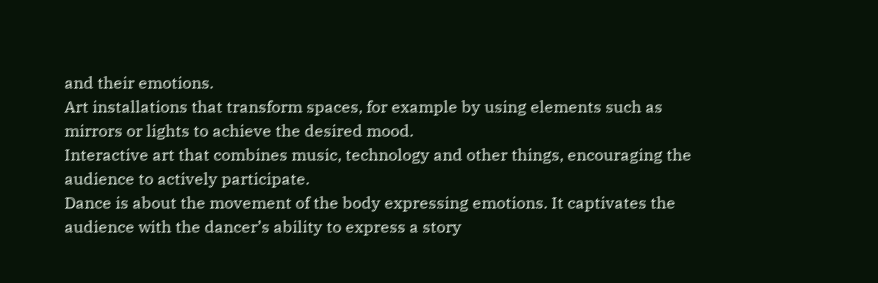and their emotions.
Art installations that transform spaces, for example by using elements such as mirrors or lights to achieve the desired mood.
Interactive art that combines music, technology and other things, encouraging the audience to actively participate.
Dance is about the movement of the body expressing emotions. It captivates the audience with the dancer’s ability to express a story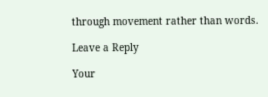through movement rather than words.

Leave a Reply

Your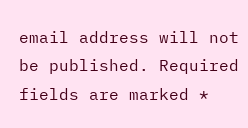email address will not be published. Required fields are marked *